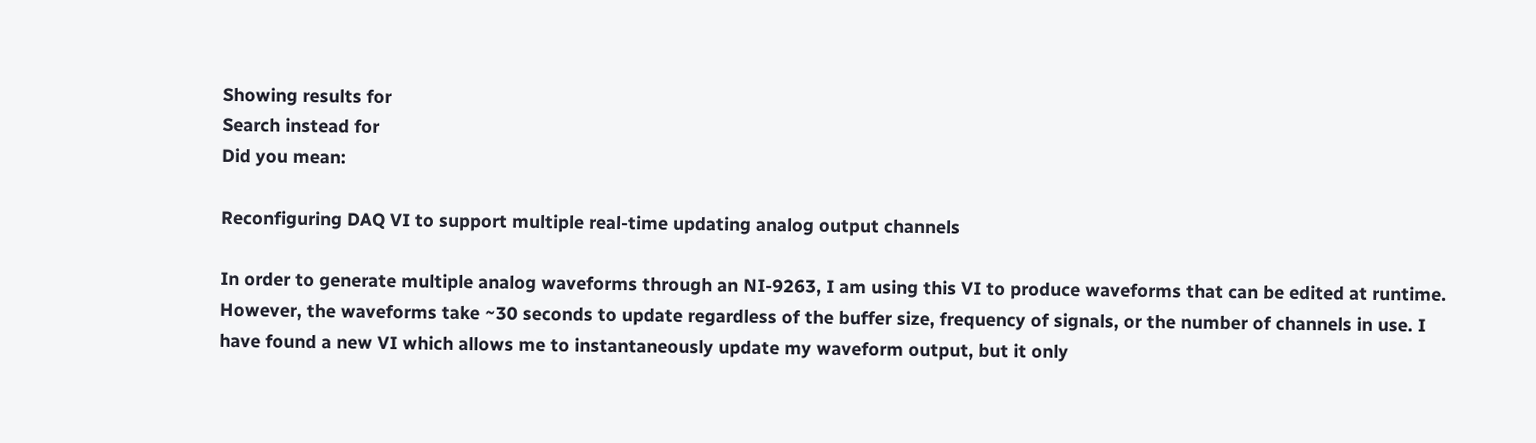Showing results for
Search instead for
Did you mean:

Reconfiguring DAQ VI to support multiple real-time updating analog output channels

In order to generate multiple analog waveforms through an NI-9263, I am using this VI to produce waveforms that can be edited at runtime. However, the waveforms take ~30 seconds to update regardless of the buffer size, frequency of signals, or the number of channels in use. I have found a new VI which allows me to instantaneously update my waveform output, but it only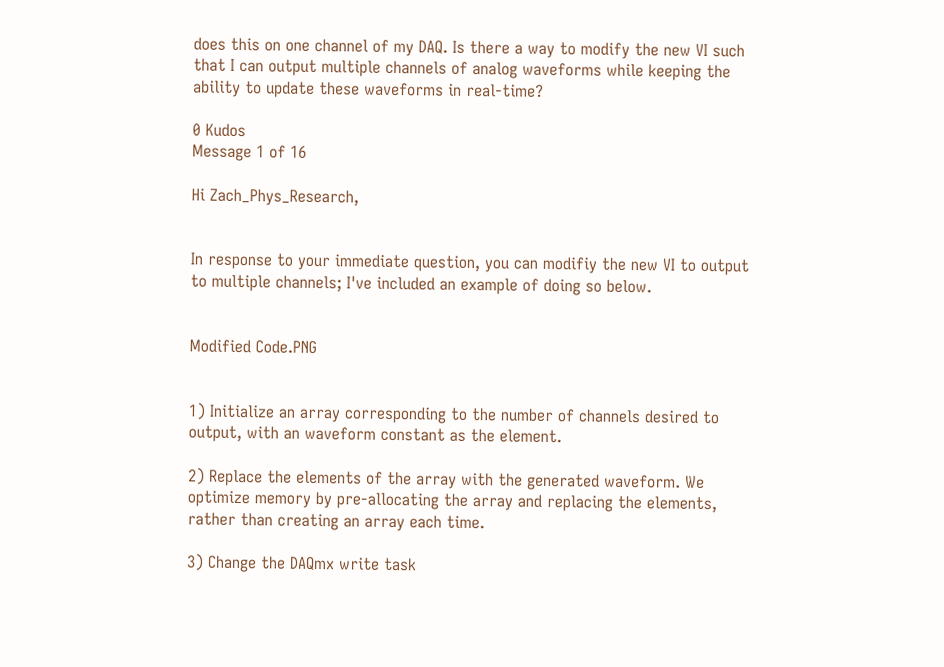does this on one channel of my DAQ. Is there a way to modify the new VI such that I can output multiple channels of analog waveforms while keeping the ability to update these waveforms in real-time?

0 Kudos
Message 1 of 16

Hi Zach_Phys_Research,


In response to your immediate question, you can modifiy the new VI to output to multiple channels; I've included an example of doing so below.


Modified Code.PNG


1) Initialize an array corresponding to the number of channels desired to output, with an waveform constant as the element.

2) Replace the elements of the array with the generated waveform. We optimize memory by pre-allocating the array and replacing the elements, rather than creating an array each time.

3) Change the DAQmx write task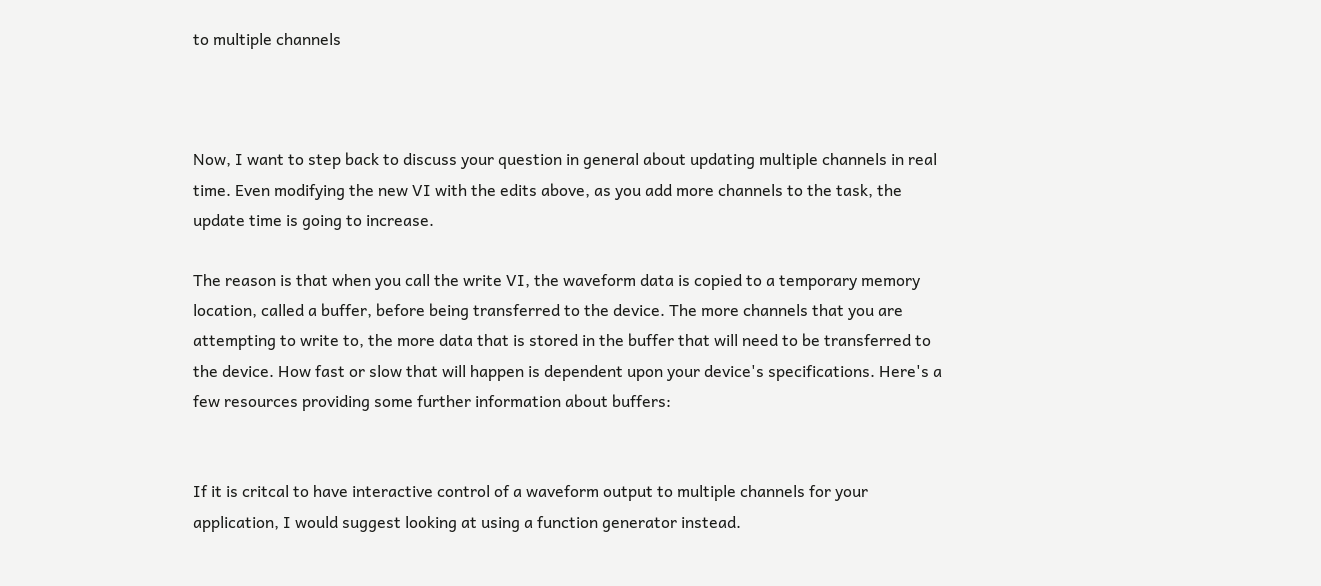to multiple channels



Now, I want to step back to discuss your question in general about updating multiple channels in real time. Even modifying the new VI with the edits above, as you add more channels to the task, the update time is going to increase.

The reason is that when you call the write VI, the waveform data is copied to a temporary memory location, called a buffer, before being transferred to the device. The more channels that you are attempting to write to, the more data that is stored in the buffer that will need to be transferred to the device. How fast or slow that will happen is dependent upon your device's specifications. Here's a few resources providing some further information about buffers:


If it is critcal to have interactive control of a waveform output to multiple channels for your application, I would suggest looking at using a function generator instead.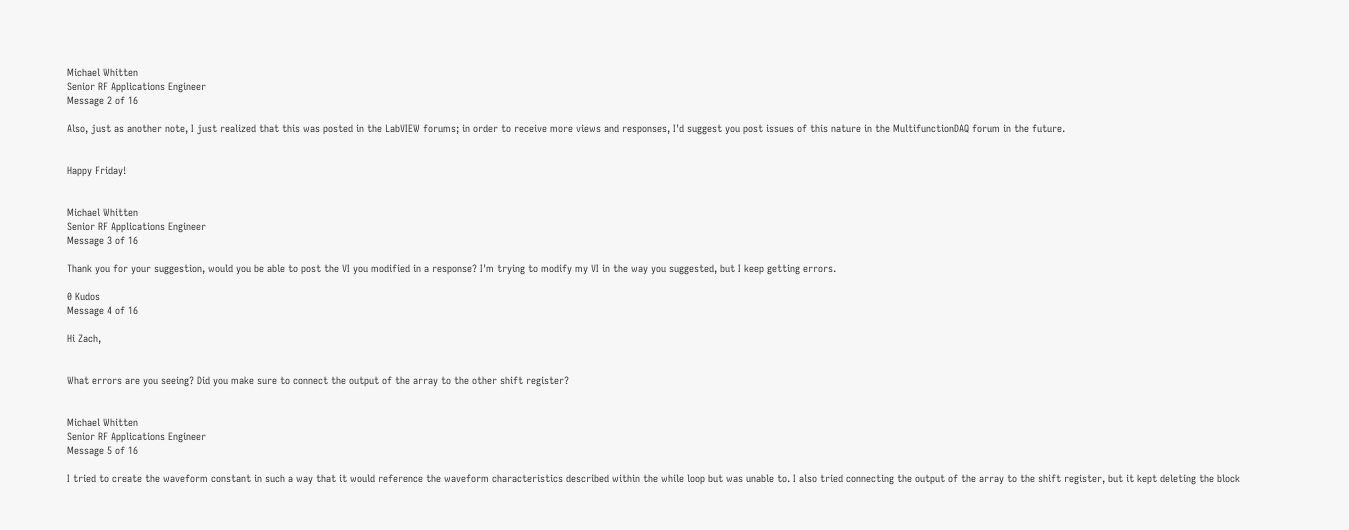Michael Whitten
Senior RF Applications Engineer
Message 2 of 16

Also, just as another note, I just realized that this was posted in the LabVIEW forums; in order to receive more views and responses, I'd suggest you post issues of this nature in the MultifunctionDAQ forum in the future.


Happy Friday!


Michael Whitten
Senior RF Applications Engineer
Message 3 of 16

Thank you for your suggestion, would you be able to post the VI you modified in a response? I'm trying to modify my VI in the way you suggested, but I keep getting errors.

0 Kudos
Message 4 of 16

Hi Zach,


What errors are you seeing? Did you make sure to connect the output of the array to the other shift register?


Michael Whitten
Senior RF Applications Engineer
Message 5 of 16

I tried to create the waveform constant in such a way that it would reference the waveform characteristics described within the while loop but was unable to. I also tried connecting the output of the array to the shift register, but it kept deleting the block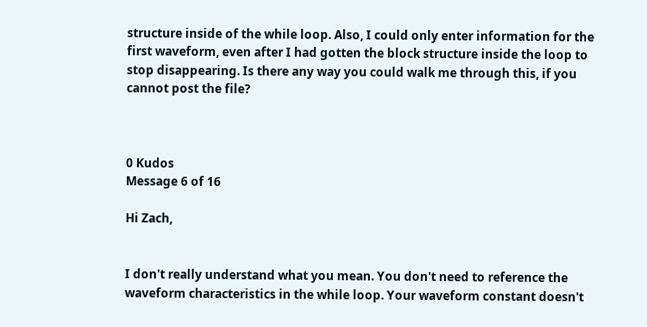structure inside of the while loop. Also, I could only enter information for the first waveform, even after I had gotten the block structure inside the loop to stop disappearing. Is there any way you could walk me through this, if you cannot post the file?



0 Kudos
Message 6 of 16

Hi Zach,


I don't really understand what you mean. You don't need to reference the waveform characteristics in the while loop. Your waveform constant doesn't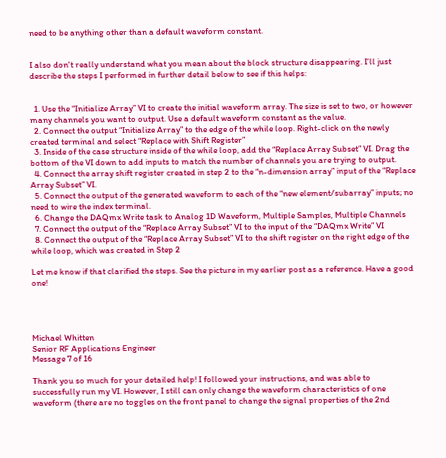need to be anything other than a default waveform constant.


I also don't really understand what you mean about the block structure disappearing. I’ll just describe the steps I performed in further detail below to see if this helps:


  1. Use the “Initialize Array” VI to create the initial waveform array. The size is set to two, or however many channels you want to output. Use a default waveform constant as the value.
  2. Connect the output “Initialize Array” to the edge of the while loop. Right-click on the newly created terminal and select “Replace with Shift Register”
  3. Inside of the case structure inside of the while loop, add the “Replace Array Subset” VI. Drag the bottom of the VI down to add inputs to match the number of channels you are trying to output.
  4. Connect the array shift register created in step 2 to the “n-dimension array” input of the “Replace Array Subset” VI.
  5. Connect the output of the generated waveform to each of the “new element/subarray” inputs; no need to wire the index terminal.
  6. Change the DAQmx Write task to Analog 1D Waveform, Multiple Samples, Multiple Channels
  7. Connect the output of the “Replace Array Subset” VI to the input of the “DAQmx Write” VI
  8. Connect the output of the “Replace Array Subset” VI to the shift register on the right edge of the while loop, which was created in Step 2

Let me know if that clarified the steps. See the picture in my earlier post as a reference. Have a good one!




Michael Whitten
Senior RF Applications Engineer
Message 7 of 16

Thank you so much for your detailed help! I followed your instructions, and was able to successfully run my VI. However, I still can only change the waveform characteristics of one waveform (there are no toggles on the front panel to change the signal properties of the 2nd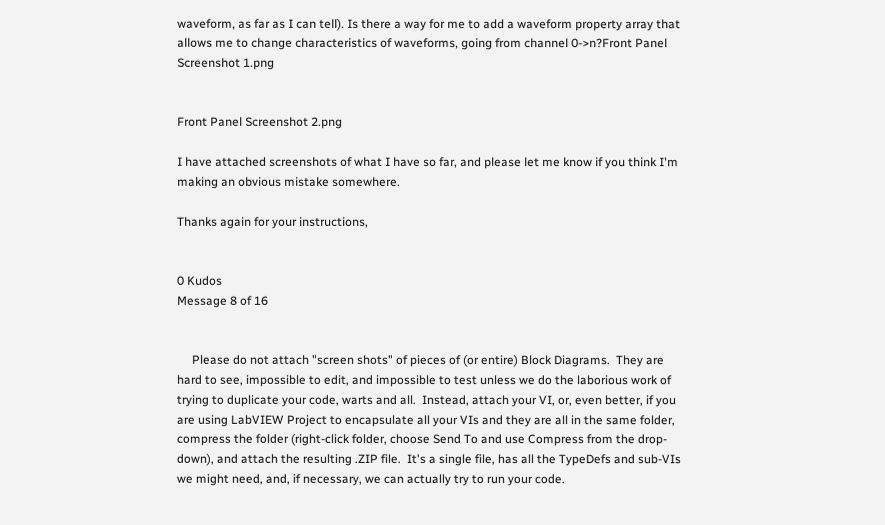waveform, as far as I can tell). Is there a way for me to add a waveform property array that allows me to change characteristics of waveforms, going from channel 0->n?Front Panel Screenshot 1.png


Front Panel Screenshot 2.png

I have attached screenshots of what I have so far, and please let me know if you think I'm making an obvious mistake somewhere.

Thanks again for your instructions,


0 Kudos
Message 8 of 16


     Please do not attach "screen shots" of pieces of (or entire) Block Diagrams.  They are hard to see, impossible to edit, and impossible to test unless we do the laborious work of trying to duplicate your code, warts and all.  Instead, attach your VI, or, even better, if you are using LabVIEW Project to encapsulate all your VIs and they are all in the same folder, compress the folder (right-click folder, choose Send To and use Compress from the drop-down), and attach the resulting .ZIP file.  It's a single file, has all the TypeDefs and sub-VIs we might need, and, if necessary, we can actually try to run your code.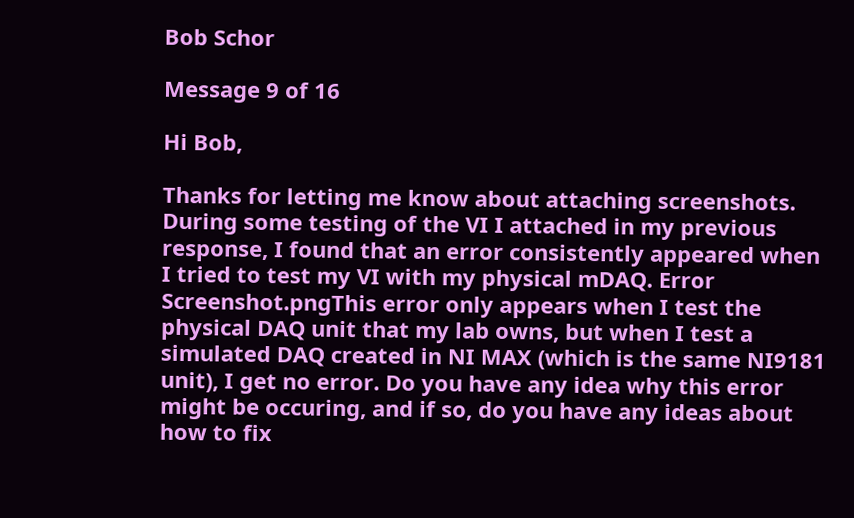Bob Schor

Message 9 of 16

Hi Bob,

Thanks for letting me know about attaching screenshots. During some testing of the VI I attached in my previous response, I found that an error consistently appeared when I tried to test my VI with my physical mDAQ. Error Screenshot.pngThis error only appears when I test the physical DAQ unit that my lab owns, but when I test a simulated DAQ created in NI MAX (which is the same NI9181 unit), I get no error. Do you have any idea why this error might be occuring, and if so, do you have any ideas about how to fix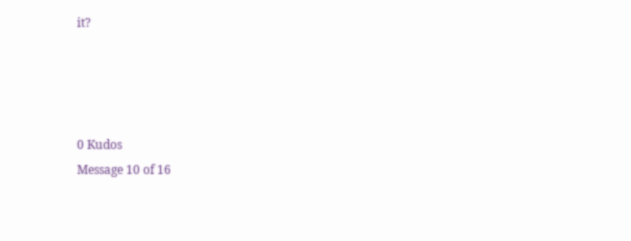it?




0 Kudos
Message 10 of 16